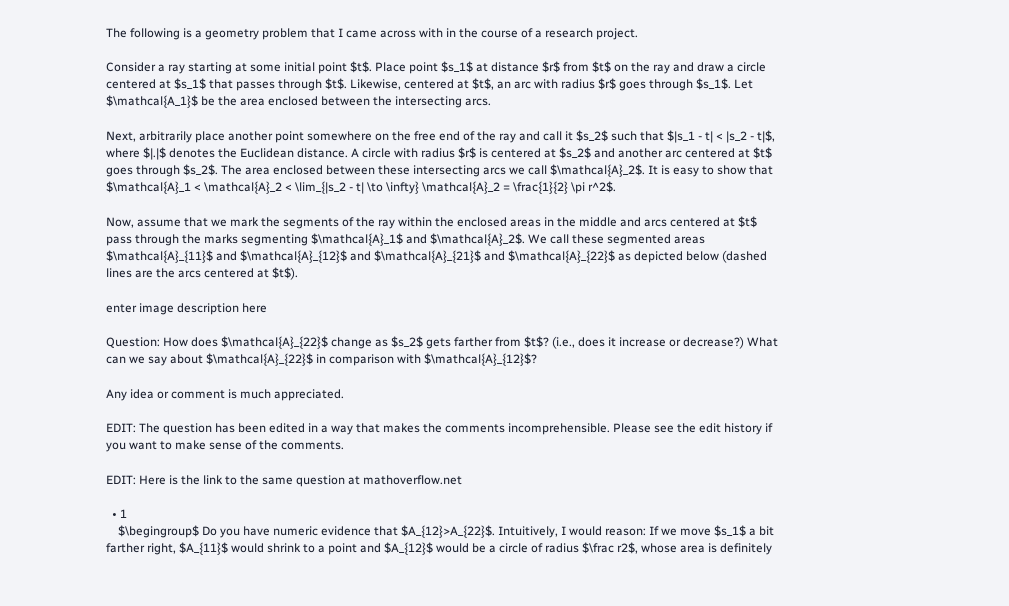The following is a geometry problem that I came across with in the course of a research project.

Consider a ray starting at some initial point $t$. Place point $s_1$ at distance $r$ from $t$ on the ray and draw a circle centered at $s_1$ that passes through $t$. Likewise, centered at $t$, an arc with radius $r$ goes through $s_1$. Let $\mathcal{A_1}$ be the area enclosed between the intersecting arcs.

Next, arbitrarily place another point somewhere on the free end of the ray and call it $s_2$ such that $|s_1 - t| < |s_2 - t|$, where $|.|$ denotes the Euclidean distance. A circle with radius $r$ is centered at $s_2$ and another arc centered at $t$ goes through $s_2$. The area enclosed between these intersecting arcs we call $\mathcal{A}_2$. It is easy to show that $\mathcal{A}_1 < \mathcal{A}_2 < \lim_{|s_2 - t| \to \infty} \mathcal{A}_2 = \frac{1}{2} \pi r^2$.

Now, assume that we mark the segments of the ray within the enclosed areas in the middle and arcs centered at $t$ pass through the marks segmenting $\mathcal{A}_1$ and $\mathcal{A}_2$. We call these segmented areas $\mathcal{A}_{11}$ and $\mathcal{A}_{12}$ and $\mathcal{A}_{21}$ and $\mathcal{A}_{22}$ as depicted below (dashed lines are the arcs centered at $t$).

enter image description here

Question: How does $\mathcal{A}_{22}$ change as $s_2$ gets farther from $t$? (i.e., does it increase or decrease?) What can we say about $\mathcal{A}_{22}$ in comparison with $\mathcal{A}_{12}$?

Any idea or comment is much appreciated.

EDIT: The question has been edited in a way that makes the comments incomprehensible. Please see the edit history if you want to make sense of the comments.

EDIT: Here is the link to the same question at mathoverflow.net

  • 1
    $\begingroup$ Do you have numeric evidence that $A_{12}>A_{22}$. Intuitively, I would reason: If we move $s_1$ a bit farther right, $A_{11}$ would shrink to a point and $A_{12}$ would be a circle of radius $\frac r2$, whose area is definitely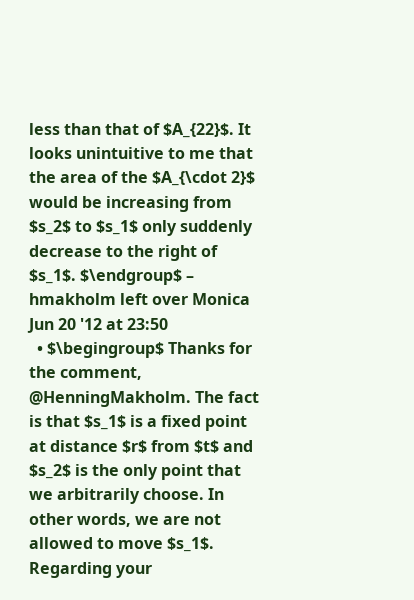less than that of $A_{22}$. It looks unintuitive to me that the area of the $A_{\cdot 2}$ would be increasing from $s_2$ to $s_1$ only suddenly decrease to the right of $s_1$. $\endgroup$ – hmakholm left over Monica Jun 20 '12 at 23:50
  • $\begingroup$ Thanks for the comment, @HenningMakholm. The fact is that $s_1$ is a fixed point at distance $r$ from $t$ and $s_2$ is the only point that we arbitrarily choose. In other words, we are not allowed to move $s_1$. Regarding your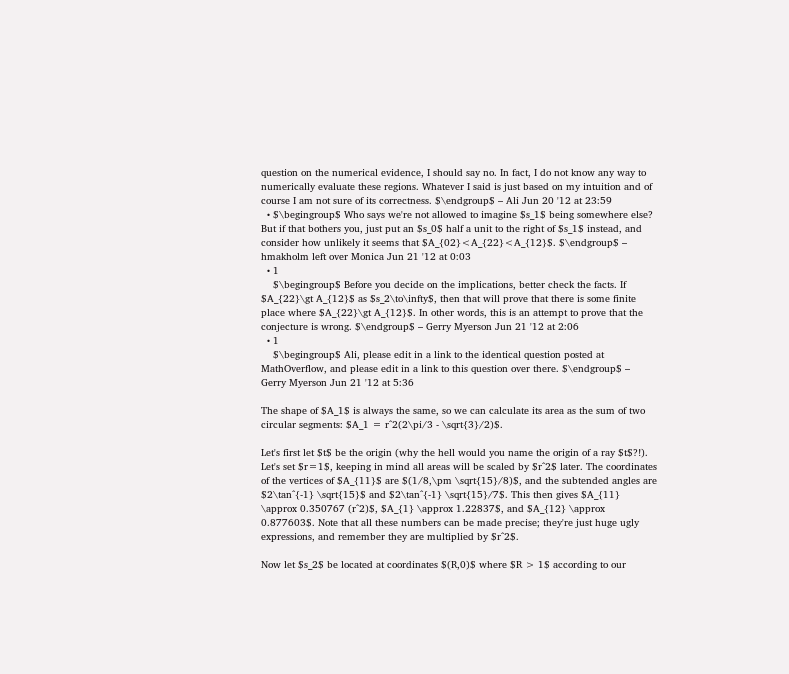question on the numerical evidence, I should say no. In fact, I do not know any way to numerically evaluate these regions. Whatever I said is just based on my intuition and of course I am not sure of its correctness. $\endgroup$ – Ali Jun 20 '12 at 23:59
  • $\begingroup$ Who says we're not allowed to imagine $s_1$ being somewhere else? But if that bothers you, just put an $s_0$ half a unit to the right of $s_1$ instead, and consider how unlikely it seems that $A_{02}<A_{22}<A_{12}$. $\endgroup$ – hmakholm left over Monica Jun 21 '12 at 0:03
  • 1
    $\begingroup$ Before you decide on the implications, better check the facts. If $A_{22}\gt A_{12}$ as $s_2\to\infty$, then that will prove that there is some finite place where $A_{22}\gt A_{12}$. In other words, this is an attempt to prove that the conjecture is wrong. $\endgroup$ – Gerry Myerson Jun 21 '12 at 2:06
  • 1
    $\begingroup$ Ali, please edit in a link to the identical question posted at MathOverflow, and please edit in a link to this question over there. $\endgroup$ – Gerry Myerson Jun 21 '12 at 5:36

The shape of $A_1$ is always the same, so we can calculate its area as the sum of two circular segments: $A_1 = r^2(2\pi/3 - \sqrt{3}/2)$.

Let's first let $t$ be the origin (why the hell would you name the origin of a ray $t$?!). Let's set $r=1$, keeping in mind all areas will be scaled by $r^2$ later. The coordinates of the vertices of $A_{11}$ are $(1/8,\pm \sqrt{15}/8)$, and the subtended angles are $2\tan^{-1} \sqrt{15}$ and $2\tan^{-1} \sqrt{15}/7$. This then gives $A_{11} \approx 0.350767 (r^2)$, $A_{1} \approx 1.22837$, and $A_{12} \approx 0.877603$. Note that all these numbers can be made precise; they're just huge ugly expressions, and remember they are multiplied by $r^2$.

Now let $s_2$ be located at coordinates $(R,0)$ where $R > 1$ according to our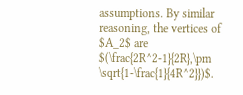assumptions. By similar reasoning, the vertices of $A_2$ are $(\frac{2R^2-1}{2R},\pm \sqrt{1-\frac{1}{4R^2}})$.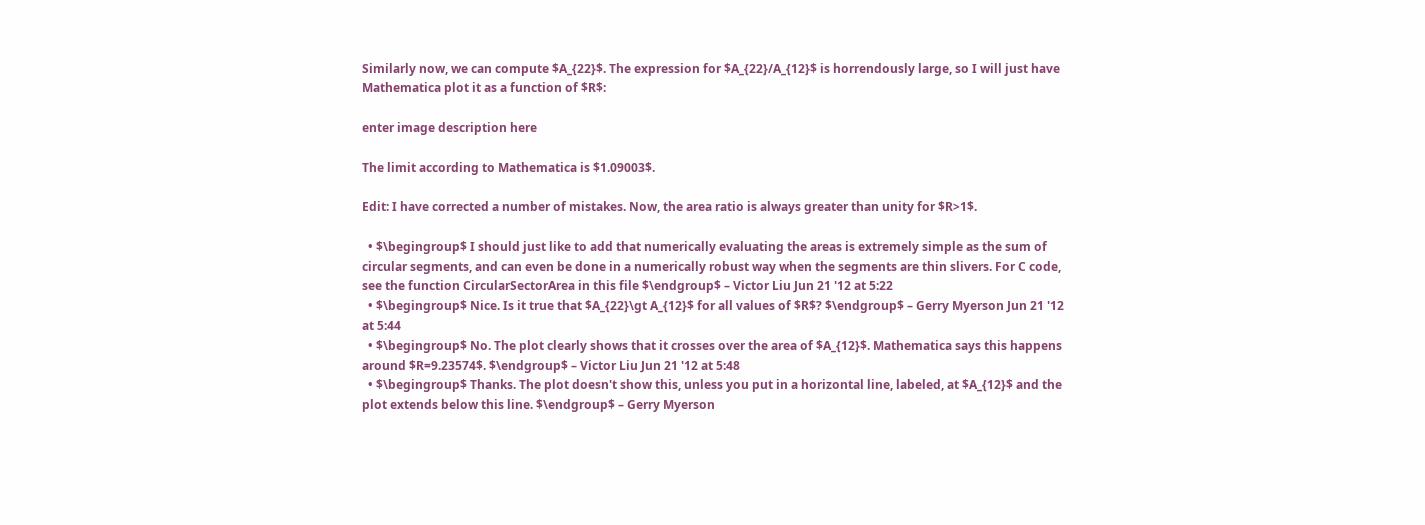Similarly now, we can compute $A_{22}$. The expression for $A_{22}/A_{12}$ is horrendously large, so I will just have Mathematica plot it as a function of $R$:

enter image description here

The limit according to Mathematica is $1.09003$.

Edit: I have corrected a number of mistakes. Now, the area ratio is always greater than unity for $R>1$.

  • $\begingroup$ I should just like to add that numerically evaluating the areas is extremely simple as the sum of circular segments, and can even be done in a numerically robust way when the segments are thin slivers. For C code, see the function CircularSectorArea in this file $\endgroup$ – Victor Liu Jun 21 '12 at 5:22
  • $\begingroup$ Nice. Is it true that $A_{22}\gt A_{12}$ for all values of $R$? $\endgroup$ – Gerry Myerson Jun 21 '12 at 5:44
  • $\begingroup$ No. The plot clearly shows that it crosses over the area of $A_{12}$. Mathematica says this happens around $R=9.23574$. $\endgroup$ – Victor Liu Jun 21 '12 at 5:48
  • $\begingroup$ Thanks. The plot doesn't show this, unless you put in a horizontal line, labeled, at $A_{12}$ and the plot extends below this line. $\endgroup$ – Gerry Myerson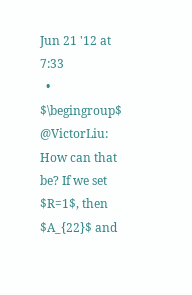Jun 21 '12 at 7:33
  • $\begingroup$ @VictorLiu: How can that be? If we set $R=1$, then $A_{22}$ and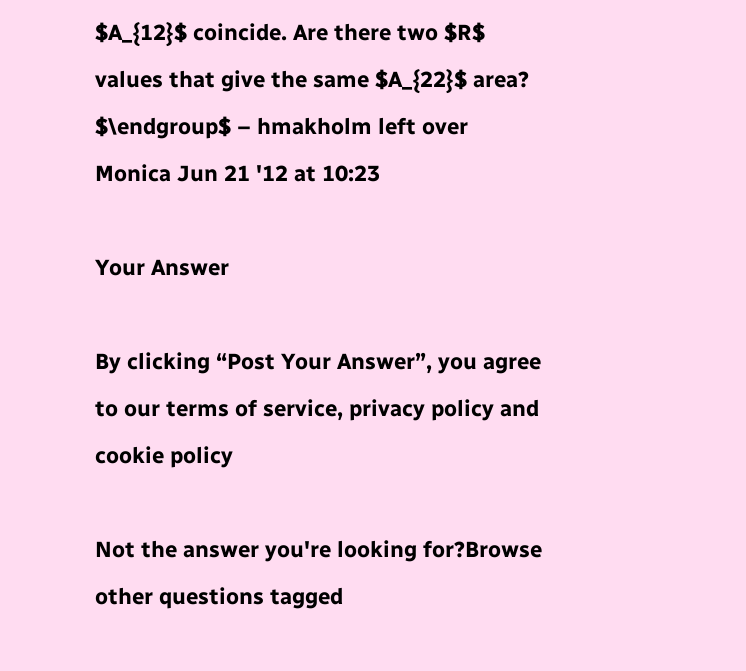$A_{12}$ coincide. Are there two $R$ values that give the same $A_{22}$ area? $\endgroup$ – hmakholm left over Monica Jun 21 '12 at 10:23

Your Answer

By clicking “Post Your Answer”, you agree to our terms of service, privacy policy and cookie policy

Not the answer you're looking for?Browse other questions tagged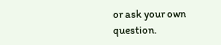or ask your own question.